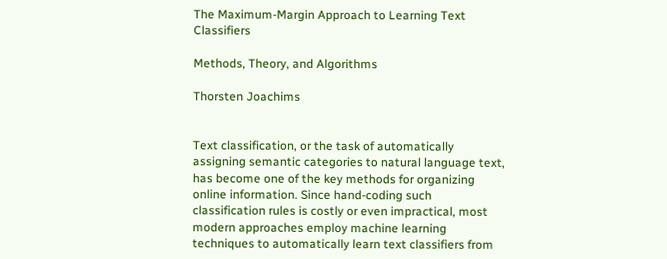The Maximum-Margin Approach to Learning Text Classifiers

Methods, Theory, and Algorithms

Thorsten Joachims


Text classification, or the task of automatically assigning semantic categories to natural language text, has become one of the key methods for organizing online information. Since hand-coding such classification rules is costly or even impractical, most modern approaches employ machine learning techniques to automatically learn text classifiers from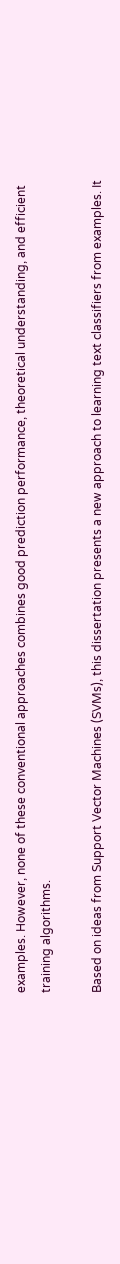examples. However, none of these conventional approaches combines good prediction performance, theoretical understanding, and efficient training algorithms.

Based on ideas from Support Vector Machines (SVMs), this dissertation presents a new approach to learning text classifiers from examples. It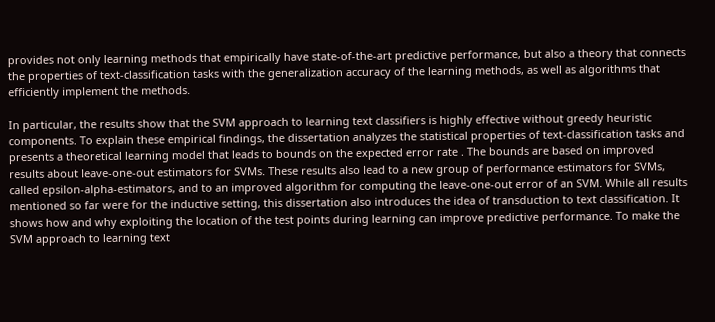provides not only learning methods that empirically have state-of-the-art predictive performance, but also a theory that connects the properties of text-classification tasks with the generalization accuracy of the learning methods, as well as algorithms that efficiently implement the methods.

In particular, the results show that the SVM approach to learning text classifiers is highly effective without greedy heuristic components. To explain these empirical findings, the dissertation analyzes the statistical properties of text-classification tasks and presents a theoretical learning model that leads to bounds on the expected error rate . The bounds are based on improved results about leave-one-out estimators for SVMs. These results also lead to a new group of performance estimators for SVMs, called epsilon-alpha-estimators, and to an improved algorithm for computing the leave-one-out error of an SVM. While all results mentioned so far were for the inductive setting, this dissertation also introduces the idea of transduction to text classification. It shows how and why exploiting the location of the test points during learning can improve predictive performance. To make the SVM approach to learning text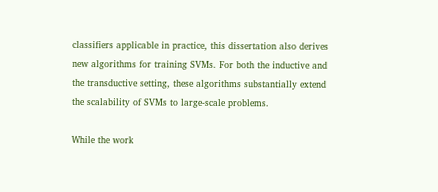classifiers applicable in practice, this dissertation also derives new algorithms for training SVMs. For both the inductive and the transductive setting, these algorithms substantially extend the scalability of SVMs to large-scale problems.

While the work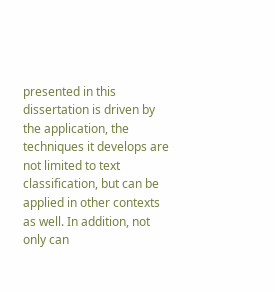presented in this dissertation is driven by the application, the techniques it develops are not limited to text classification, but can be applied in other contexts as well. In addition, not only can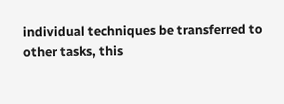individual techniques be transferred to other tasks, this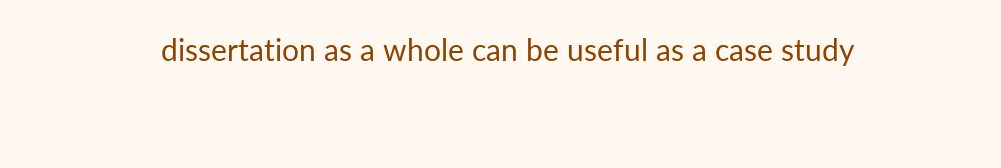dissertation as a whole can be useful as a case study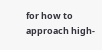for how to approach high-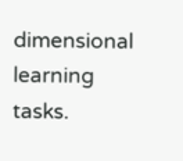dimensional learning tasks.